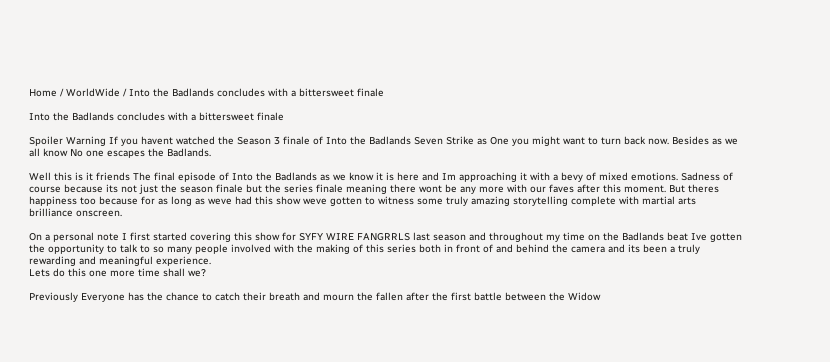Home / WorldWide / Into the Badlands concludes with a bittersweet finale

Into the Badlands concludes with a bittersweet finale

Spoiler Warning If you havent watched the Season 3 finale of Into the Badlands Seven Strike as One you might want to turn back now. Besides as we all know No one escapes the Badlands.

Well this is it friends The final episode of Into the Badlands as we know it is here and Im approaching it with a bevy of mixed emotions. Sadness of course because its not just the season finale but the series finale meaning there wont be any more with our faves after this moment. But theres happiness too because for as long as weve had this show weve gotten to witness some truly amazing storytelling complete with martial arts brilliance onscreen.

On a personal note I first started covering this show for SYFY WIRE FANGRRLS last season and throughout my time on the Badlands beat Ive gotten the opportunity to talk to so many people involved with the making of this series both in front of and behind the camera and its been a truly rewarding and meaningful experience.
Lets do this one more time shall we?

Previously Everyone has the chance to catch their breath and mourn the fallen after the first battle between the Widow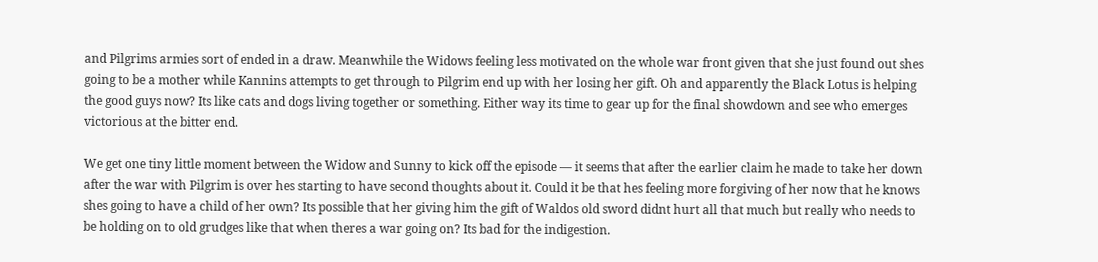and Pilgrims armies sort of ended in a draw. Meanwhile the Widows feeling less motivated on the whole war front given that she just found out shes going to be a mother while Kannins attempts to get through to Pilgrim end up with her losing her gift. Oh and apparently the Black Lotus is helping the good guys now? Its like cats and dogs living together or something. Either way its time to gear up for the final showdown and see who emerges victorious at the bitter end.

We get one tiny little moment between the Widow and Sunny to kick off the episode — it seems that after the earlier claim he made to take her down after the war with Pilgrim is over hes starting to have second thoughts about it. Could it be that hes feeling more forgiving of her now that he knows shes going to have a child of her own? Its possible that her giving him the gift of Waldos old sword didnt hurt all that much but really who needs to be holding on to old grudges like that when theres a war going on? Its bad for the indigestion.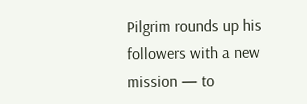Pilgrim rounds up his followers with a new mission — to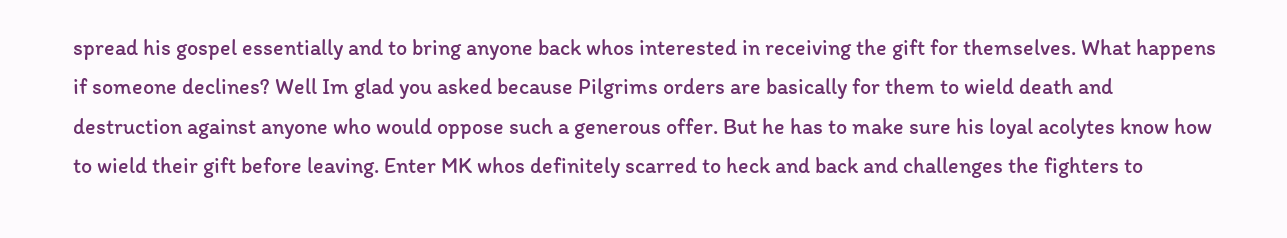spread his gospel essentially and to bring anyone back whos interested in receiving the gift for themselves. What happens if someone declines? Well Im glad you asked because Pilgrims orders are basically for them to wield death and destruction against anyone who would oppose such a generous offer. But he has to make sure his loyal acolytes know how to wield their gift before leaving. Enter MK whos definitely scarred to heck and back and challenges the fighters to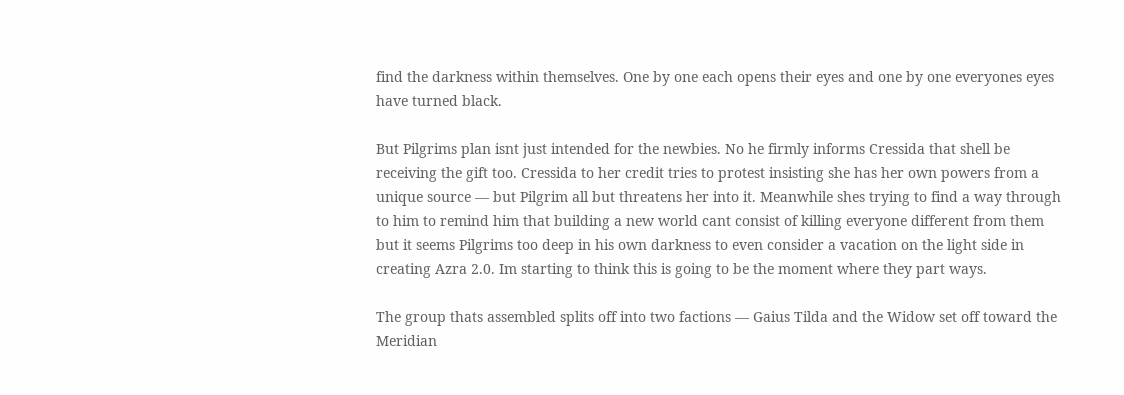find the darkness within themselves. One by one each opens their eyes and one by one everyones eyes have turned black.

But Pilgrims plan isnt just intended for the newbies. No he firmly informs Cressida that shell be receiving the gift too. Cressida to her credit tries to protest insisting she has her own powers from a unique source — but Pilgrim all but threatens her into it. Meanwhile shes trying to find a way through to him to remind him that building a new world cant consist of killing everyone different from them but it seems Pilgrims too deep in his own darkness to even consider a vacation on the light side in creating Azra 2.0. Im starting to think this is going to be the moment where they part ways.

The group thats assembled splits off into two factions — Gaius Tilda and the Widow set off toward the Meridian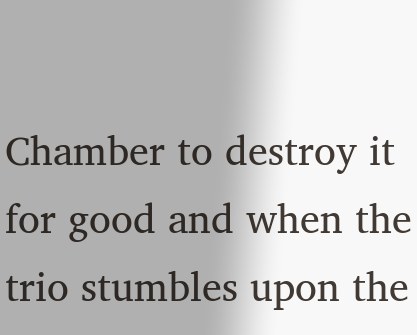Chamber to destroy it for good and when the trio stumbles upon the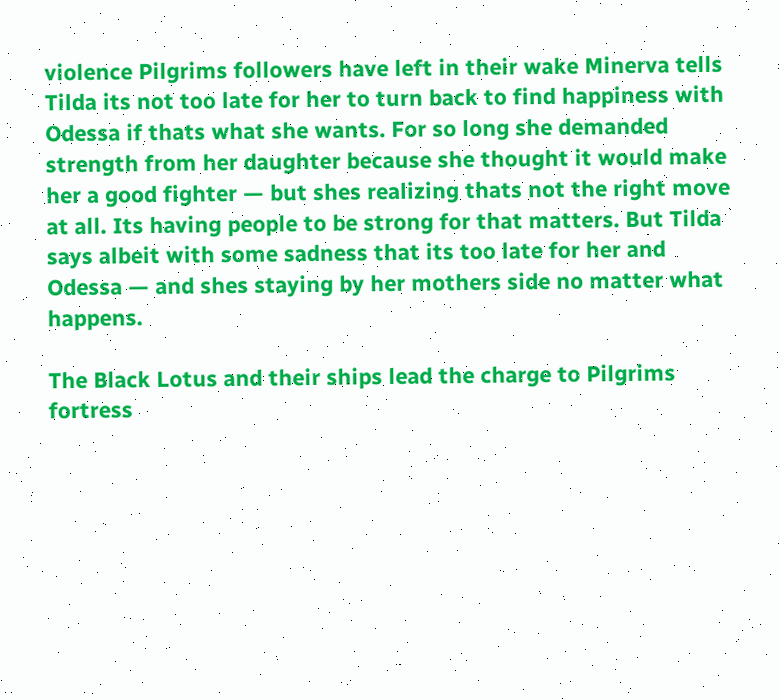violence Pilgrims followers have left in their wake Minerva tells Tilda its not too late for her to turn back to find happiness with Odessa if thats what she wants. For so long she demanded strength from her daughter because she thought it would make her a good fighter — but shes realizing thats not the right move at all. Its having people to be strong for that matters. But Tilda says albeit with some sadness that its too late for her and Odessa — and shes staying by her mothers side no matter what happens.

The Black Lotus and their ships lead the charge to Pilgrims fortress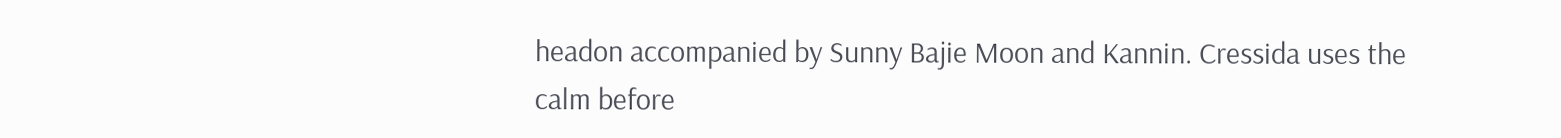headon accompanied by Sunny Bajie Moon and Kannin. Cressida uses the calm before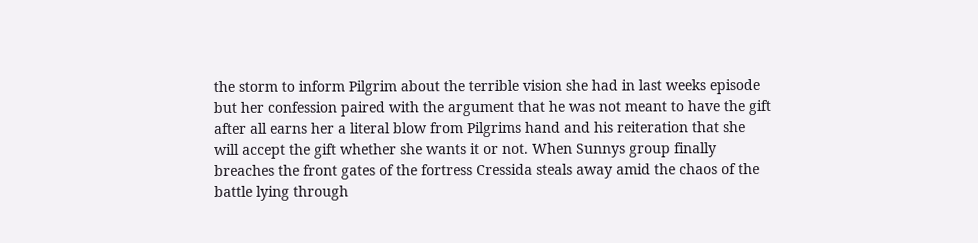the storm to inform Pilgrim about the terrible vision she had in last weeks episode but her confession paired with the argument that he was not meant to have the gift after all earns her a literal blow from Pilgrims hand and his reiteration that she will accept the gift whether she wants it or not. When Sunnys group finally breaches the front gates of the fortress Cressida steals away amid the chaos of the battle lying through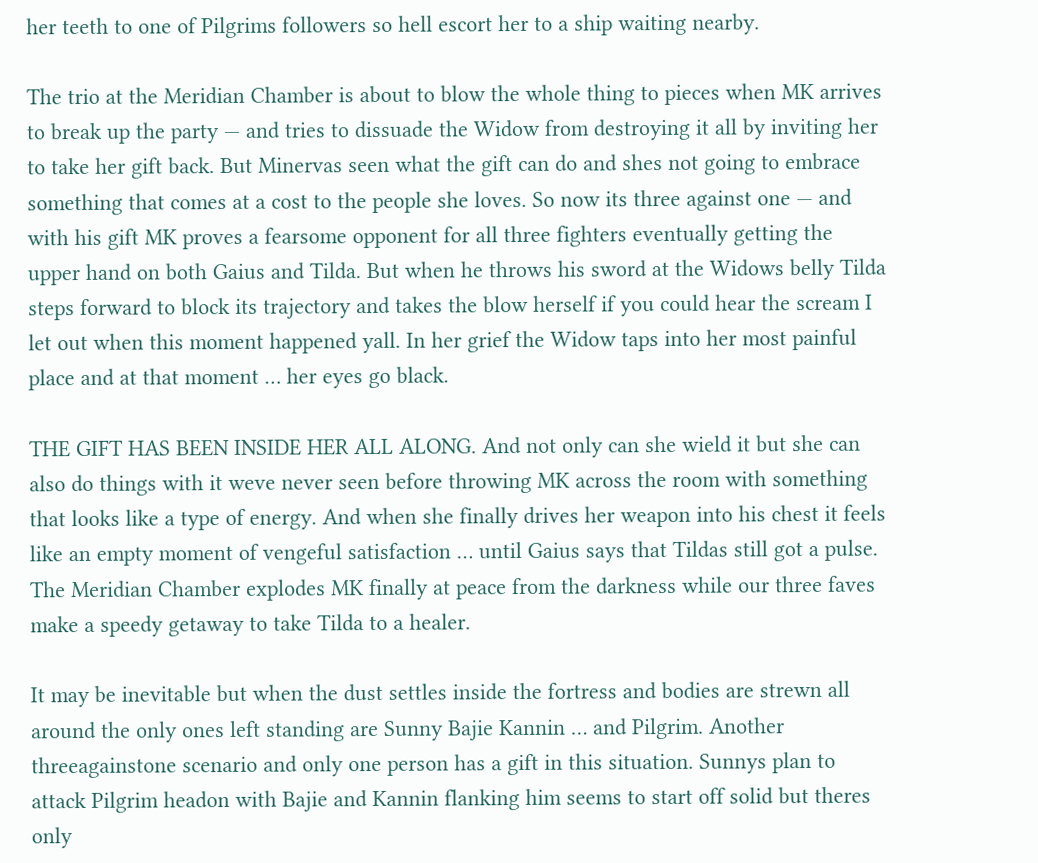her teeth to one of Pilgrims followers so hell escort her to a ship waiting nearby.

The trio at the Meridian Chamber is about to blow the whole thing to pieces when MK arrives to break up the party — and tries to dissuade the Widow from destroying it all by inviting her to take her gift back. But Minervas seen what the gift can do and shes not going to embrace something that comes at a cost to the people she loves. So now its three against one — and with his gift MK proves a fearsome opponent for all three fighters eventually getting the upper hand on both Gaius and Tilda. But when he throws his sword at the Widows belly Tilda steps forward to block its trajectory and takes the blow herself if you could hear the scream I let out when this moment happened yall. In her grief the Widow taps into her most painful place and at that moment … her eyes go black.

THE GIFT HAS BEEN INSIDE HER ALL ALONG. And not only can she wield it but she can also do things with it weve never seen before throwing MK across the room with something that looks like a type of energy. And when she finally drives her weapon into his chest it feels like an empty moment of vengeful satisfaction … until Gaius says that Tildas still got a pulse. The Meridian Chamber explodes MK finally at peace from the darkness while our three faves make a speedy getaway to take Tilda to a healer.

It may be inevitable but when the dust settles inside the fortress and bodies are strewn all around the only ones left standing are Sunny Bajie Kannin … and Pilgrim. Another threeagainstone scenario and only one person has a gift in this situation. Sunnys plan to attack Pilgrim headon with Bajie and Kannin flanking him seems to start off solid but theres only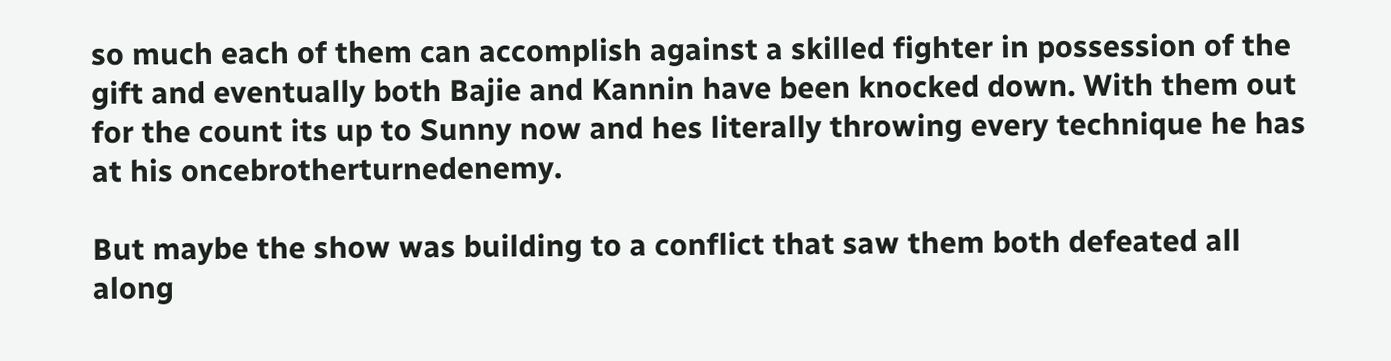so much each of them can accomplish against a skilled fighter in possession of the gift and eventually both Bajie and Kannin have been knocked down. With them out for the count its up to Sunny now and hes literally throwing every technique he has at his oncebrotherturnedenemy.

But maybe the show was building to a conflict that saw them both defeated all along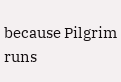because Pilgrim runs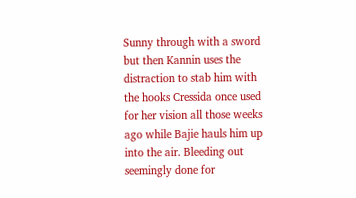Sunny through with a sword but then Kannin uses the distraction to stab him with the hooks Cressida once used for her vision all those weeks ago while Bajie hauls him up into the air. Bleeding out seemingly done for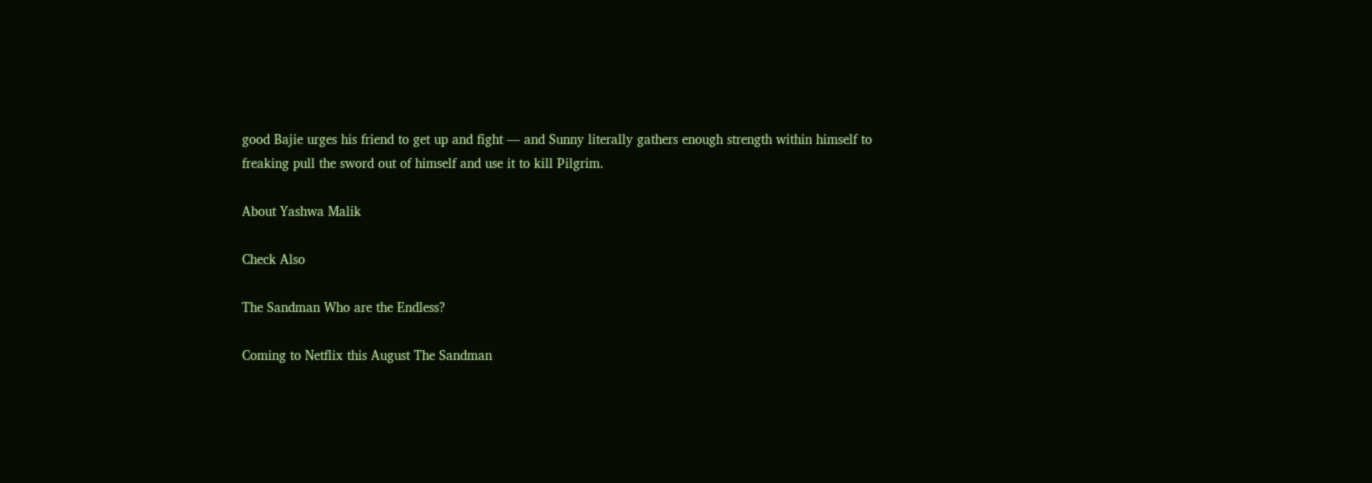good Bajie urges his friend to get up and fight — and Sunny literally gathers enough strength within himself to freaking pull the sword out of himself and use it to kill Pilgrim.

About Yashwa Malik

Check Also

The Sandman Who are the Endless?

Coming to Netflix this August The Sandman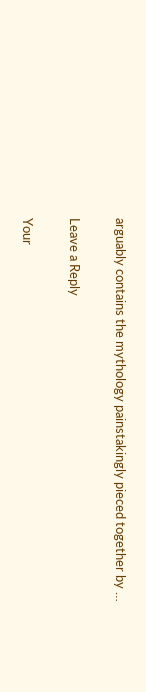arguably contains the mythology painstakingly pieced together by …

Leave a Reply

Your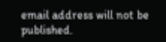email address will not be published.